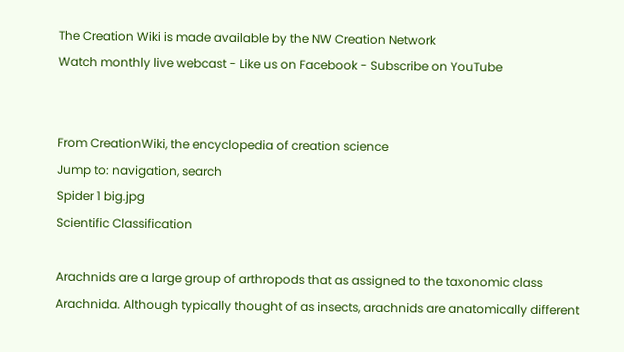The Creation Wiki is made available by the NW Creation Network
Watch monthly live webcast - Like us on Facebook - Subscribe on YouTube


From CreationWiki, the encyclopedia of creation science
Jump to: navigation, search
Spider 1 big.jpg
Scientific Classification

Arachnids are a large group of arthropods that as assigned to the taxonomic class Arachnida. Although typically thought of as insects, arachnids are anatomically different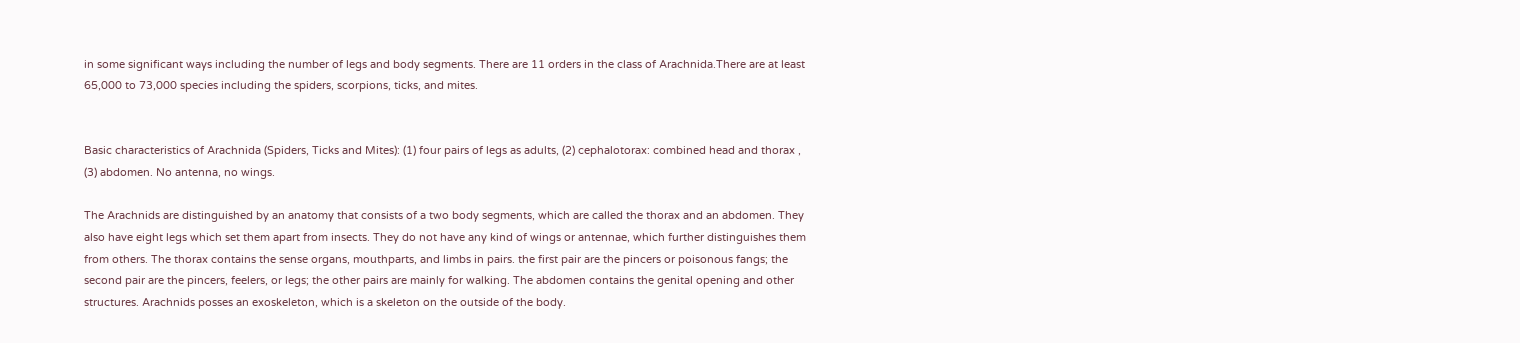in some significant ways including the number of legs and body segments. There are 11 orders in the class of Arachnida.There are at least 65,000 to 73,000 species including the spiders, scorpions, ticks, and mites.


Basic characteristics of Arachnida (Spiders, Ticks and Mites): (1) four pairs of legs as adults, (2) cephalotorax: combined head and thorax , (3) abdomen. No antenna, no wings.

The Arachnids are distinguished by an anatomy that consists of a two body segments, which are called the thorax and an abdomen. They also have eight legs which set them apart from insects. They do not have any kind of wings or antennae, which further distinguishes them from others. The thorax contains the sense organs, mouthparts, and limbs in pairs. the first pair are the pincers or poisonous fangs; the second pair are the pincers, feelers, or legs; the other pairs are mainly for walking. The abdomen contains the genital opening and other structures. Arachnids posses an exoskeleton, which is a skeleton on the outside of the body.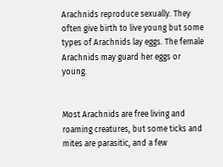Arachnids reproduce sexually. They often give birth to live young but some types of Arachnids lay eggs. The female Arachnids may guard her eggs or young.


Most Arachnids are free living and roaming creatures, but some ticks and mites are parasitic, and a few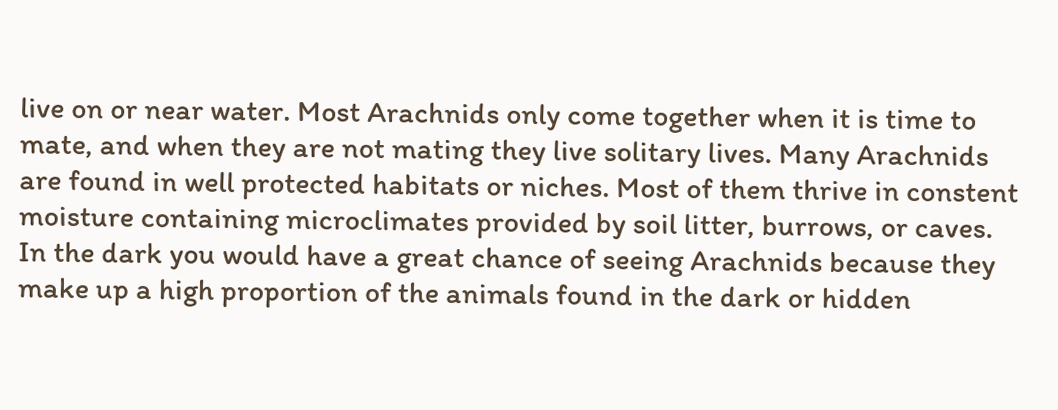live on or near water. Most Arachnids only come together when it is time to mate, and when they are not mating they live solitary lives. Many Arachnids are found in well protected habitats or niches. Most of them thrive in constent moisture containing microclimates provided by soil litter, burrows, or caves. In the dark you would have a great chance of seeing Arachnids because they make up a high proportion of the animals found in the dark or hidden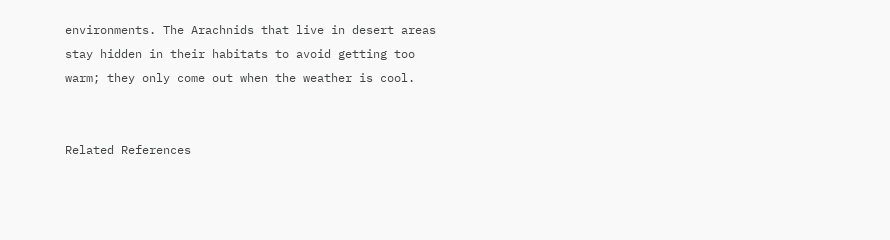environments. The Arachnids that live in desert areas stay hidden in their habitats to avoid getting too warm; they only come out when the weather is cool.


Related References